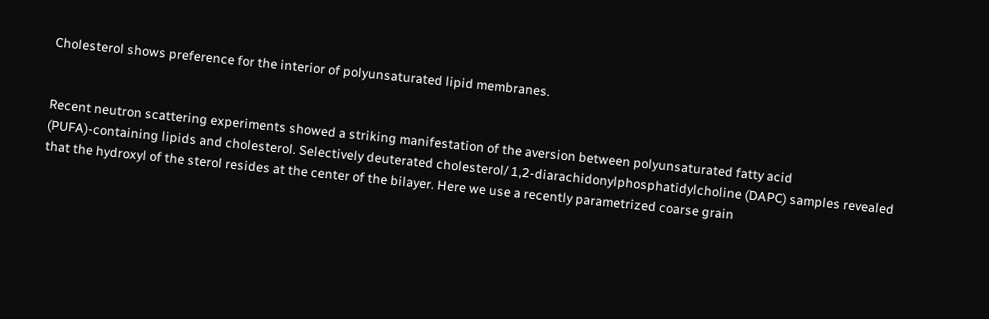Cholesterol shows preference for the interior of polyunsaturated lipid membranes.


Recent neutron scattering experiments showed a striking manifestation of the aversion between polyunsaturated fatty acid (PUFA)-containing lipids and cholesterol. Selectively deuterated cholesterol/ 1,2-diarachidonylphosphatidylcholine (DAPC) samples revealed that the hydroxyl of the sterol resides at the center of the bilayer. Here we use a recently parametrized coarse grain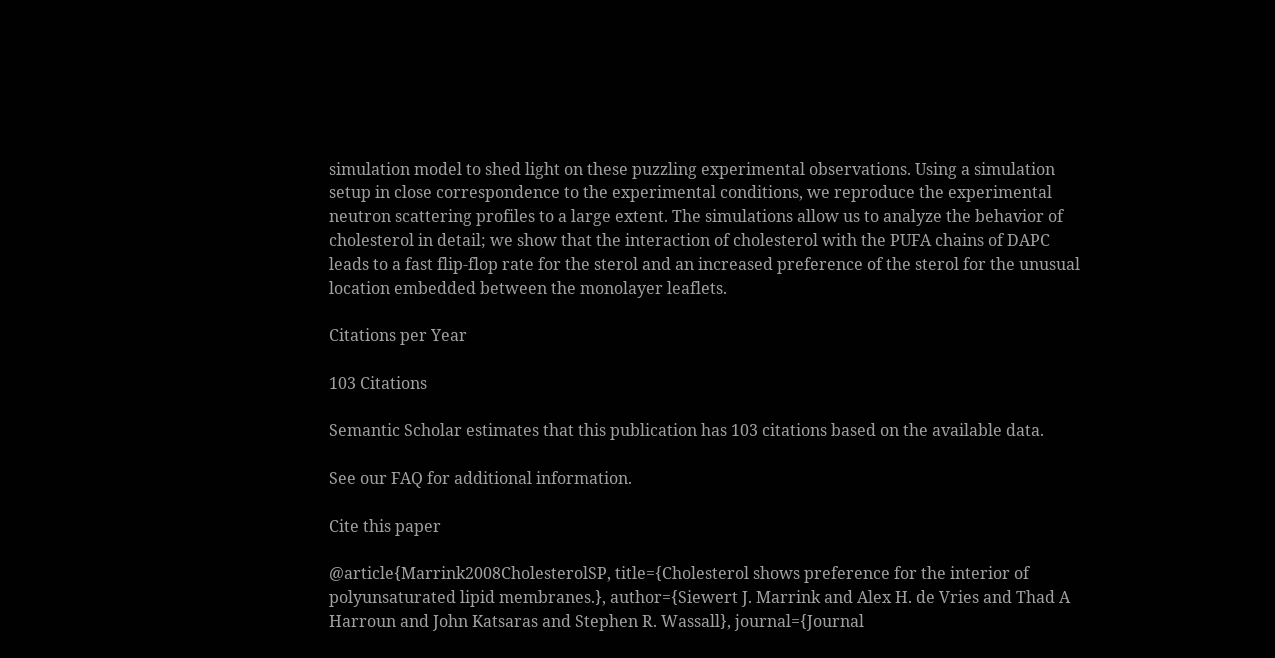simulation model to shed light on these puzzling experimental observations. Using a simulation setup in close correspondence to the experimental conditions, we reproduce the experimental neutron scattering profiles to a large extent. The simulations allow us to analyze the behavior of cholesterol in detail; we show that the interaction of cholesterol with the PUFA chains of DAPC leads to a fast flip-flop rate for the sterol and an increased preference of the sterol for the unusual location embedded between the monolayer leaflets.

Citations per Year

103 Citations

Semantic Scholar estimates that this publication has 103 citations based on the available data.

See our FAQ for additional information.

Cite this paper

@article{Marrink2008CholesterolSP, title={Cholesterol shows preference for the interior of polyunsaturated lipid membranes.}, author={Siewert J. Marrink and Alex H. de Vries and Thad A Harroun and John Katsaras and Stephen R. Wassall}, journal={Journal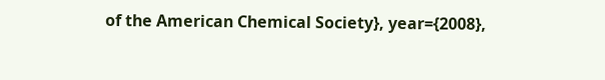of the American Chemical Society}, year={2008},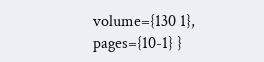volume={130 1}, pages={10-1} }